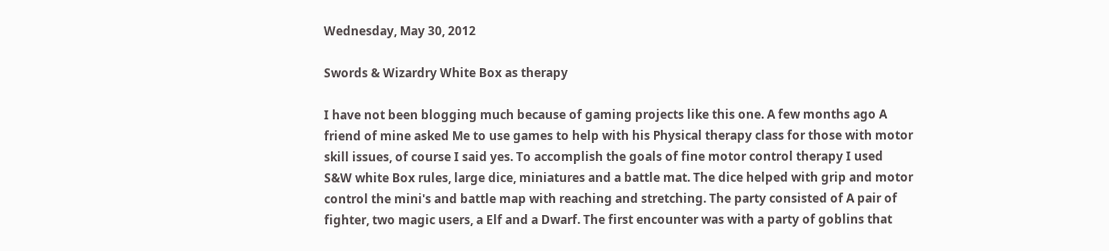Wednesday, May 30, 2012

Swords & Wizardry White Box as therapy

I have not been blogging much because of gaming projects like this one. A few months ago A friend of mine asked Me to use games to help with his Physical therapy class for those with motor skill issues, of course I said yes. To accomplish the goals of fine motor control therapy I used S&W white Box rules, large dice, miniatures and a battle mat. The dice helped with grip and motor control the mini's and battle map with reaching and stretching. The party consisted of A pair of fighter, two magic users, a Elf and a Dwarf. The first encounter was with a party of goblins that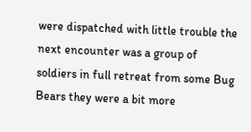were dispatched with little trouble the next encounter was a group of soldiers in full retreat from some Bug Bears they were a bit more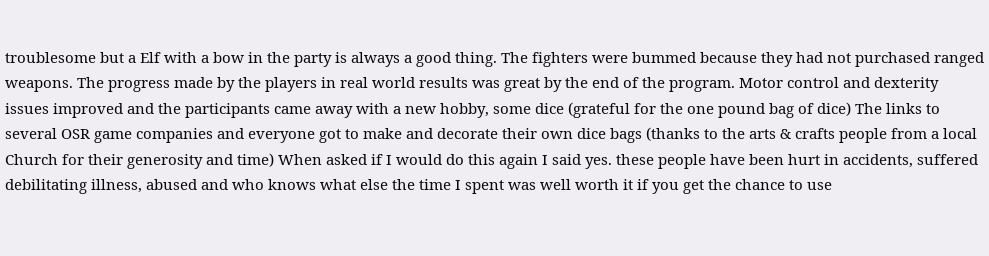troublesome but a Elf with a bow in the party is always a good thing. The fighters were bummed because they had not purchased ranged weapons. The progress made by the players in real world results was great by the end of the program. Motor control and dexterity issues improved and the participants came away with a new hobby, some dice (grateful for the one pound bag of dice) The links to several OSR game companies and everyone got to make and decorate their own dice bags (thanks to the arts & crafts people from a local Church for their generosity and time) When asked if I would do this again I said yes. these people have been hurt in accidents, suffered debilitating illness, abused and who knows what else the time I spent was well worth it if you get the chance to use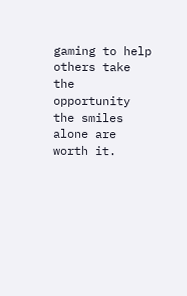gaming to help others take the opportunity the smiles alone are worth it.